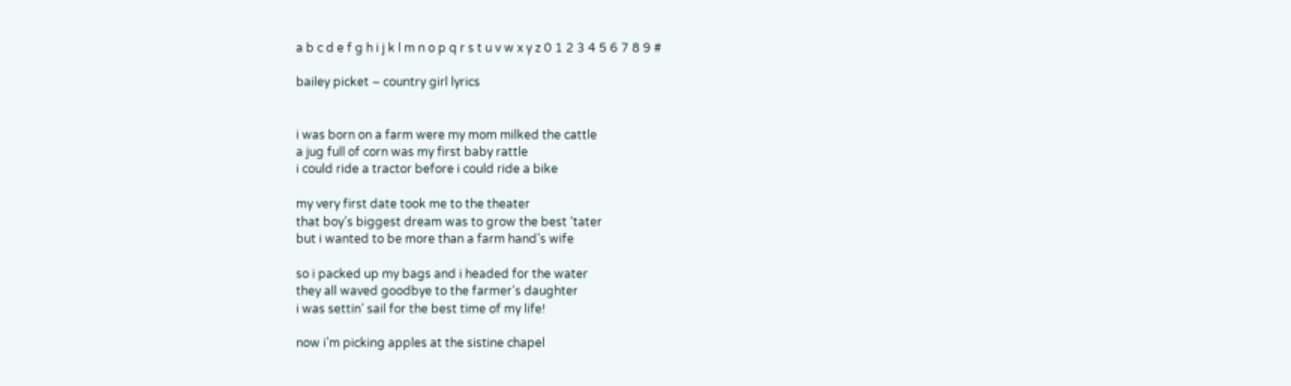a b c d e f g h i j k l m n o p q r s t u v w x y z 0 1 2 3 4 5 6 7 8 9 #

bailey picket – country girl lyrics


i was born on a farm were my mom milked the cattle
a jug full of corn was my first baby rattle
i could ride a tractor before i could ride a bike

my very first date took me to the theater
that boy’s biggest dream was to grow the best ‘tater
but i wanted to be more than a farm hand’s wife

so i packed up my bags and i headed for the water
they all waved goodbye to the farmer’s daughter
i was settin’ sail for the best time of my life!

now i’m picking apples at the sistine chapel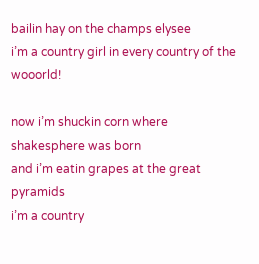bailin hay on the champs elysee
i’m a country girl in every country of the wooorld!

now i’m shuckin corn where shakesphere was born
and i’m eatin grapes at the great pyramids
i’m a country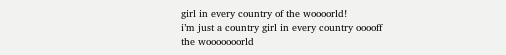girl in every country of the woooorld!
i’m just a country girl in every country ooooff
the wooooooorld